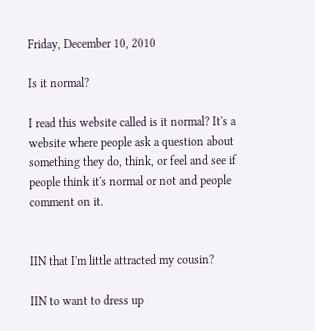Friday, December 10, 2010

Is it normal?

I read this website called is it normal? It's a website where people ask a question about something they do, think, or feel and see if people think it's normal or not and people comment on it.


IIN that I'm little attracted my cousin?

IIN to want to dress up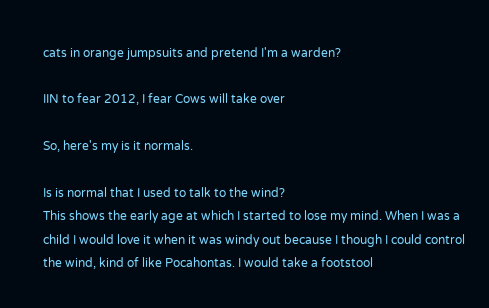cats in orange jumpsuits and pretend I'm a warden?

IIN to fear 2012, I fear Cows will take over

So, here's my is it normals.

Is is normal that I used to talk to the wind?
This shows the early age at which I started to lose my mind. When I was a child I would love it when it was windy out because I though I could control the wind, kind of like Pocahontas. I would take a footstool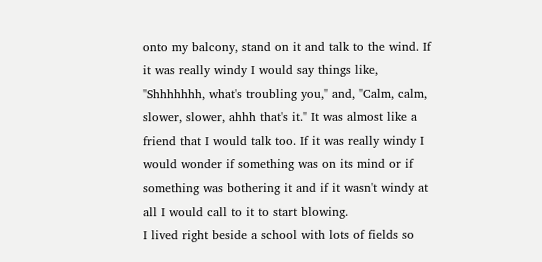onto my balcony, stand on it and talk to the wind. If it was really windy I would say things like, "Shhhhhhh, what's troubling you," and, "Calm, calm, slower, slower, ahhh that's it." It was almost like a friend that I would talk too. If it was really windy I would wonder if something was on its mind or if something was bothering it and if it wasn't windy at all I would call to it to start blowing.
I lived right beside a school with lots of fields so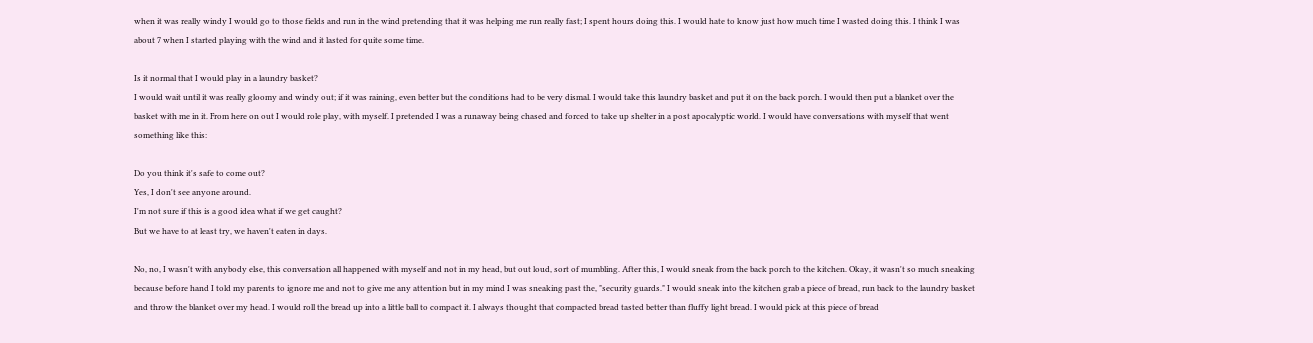when it was really windy I would go to those fields and run in the wind pretending that it was helping me run really fast; I spent hours doing this. I would hate to know just how much time I wasted doing this. I think I was about 7 when I started playing with the wind and it lasted for quite some time.

Is it normal that I would play in a laundry basket?
I would wait until it was really gloomy and windy out; if it was raining, even better but the conditions had to be very dismal. I would take this laundry basket and put it on the back porch. I would then put a blanket over the basket with me in it. From here on out I would role play, with myself. I pretended I was a runaway being chased and forced to take up shelter in a post apocalyptic world. I would have conversations with myself that went something like this:

Do you think it's safe to come out?
Yes, I don't see anyone around.
I'm not sure if this is a good idea what if we get caught?
But we have to at least try, we haven't eaten in days.

No, no, I wasn't with anybody else, this conversation all happened with myself and not in my head, but out loud, sort of mumbling. After this, I would sneak from the back porch to the kitchen. Okay, it wasn't so much sneaking because before hand I told my parents to ignore me and not to give me any attention but in my mind I was sneaking past the, "security guards." I would sneak into the kitchen grab a piece of bread, run back to the laundry basket and throw the blanket over my head. I would roll the bread up into a little ball to compact it. I always thought that compacted bread tasted better than fluffy light bread. I would pick at this piece of bread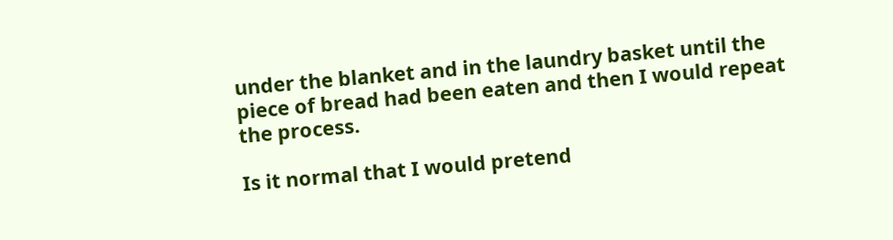under the blanket and in the laundry basket until the piece of bread had been eaten and then I would repeat the process.

Is it normal that I would pretend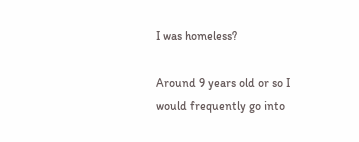I was homeless?

Around 9 years old or so I would frequently go into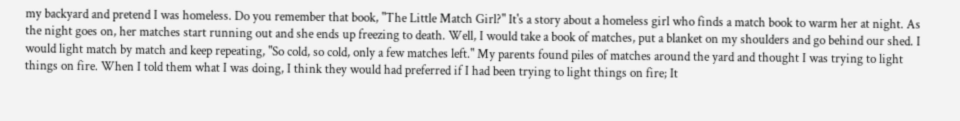my backyard and pretend I was homeless. Do you remember that book, "The Little Match Girl?" It's a story about a homeless girl who finds a match book to warm her at night. As the night goes on, her matches start running out and she ends up freezing to death. Well, I would take a book of matches, put a blanket on my shoulders and go behind our shed. I would light match by match and keep repeating, "So cold, so cold, only a few matches left." My parents found piles of matches around the yard and thought I was trying to light things on fire. When I told them what I was doing, I think they would had preferred if I had been trying to light things on fire; It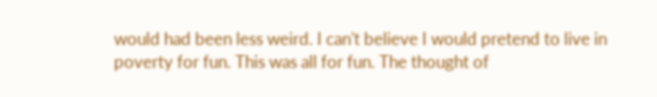would had been less weird. I can't believe I would pretend to live in poverty for fun. This was all for fun. The thought of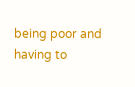being poor and having to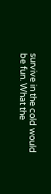survive in the cold would be fun. What the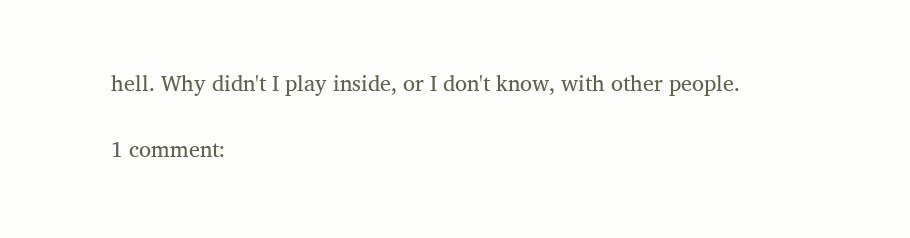hell. Why didn't I play inside, or I don't know, with other people.

1 comment: